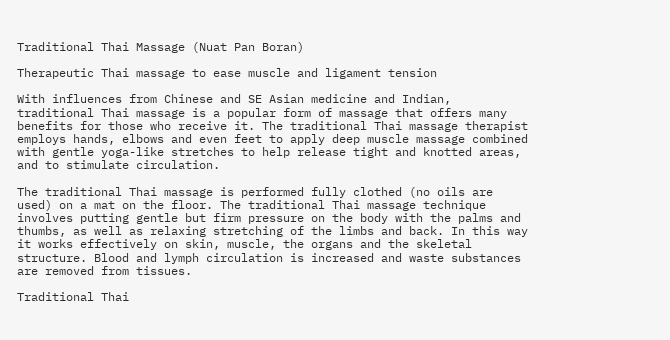Traditional Thai Massage (Nuat Pan Boran)

Therapeutic Thai massage to ease muscle and ligament tension

With influences from Chinese and SE Asian medicine and Indian, traditional Thai massage is a popular form of massage that offers many benefits for those who receive it. The traditional Thai massage therapist employs hands, elbows and even feet to apply deep muscle massage combined with gentle yoga-like stretches to help release tight and knotted areas, and to stimulate circulation.

The traditional Thai massage is performed fully clothed (no oils are used) on a mat on the floor. The traditional Thai massage technique involves putting gentle but firm pressure on the body with the palms and thumbs, as well as relaxing stretching of the limbs and back. In this way it works effectively on skin, muscle, the organs and the skeletal structure. Blood and lymph circulation is increased and waste substances are removed from tissues.

Traditional Thai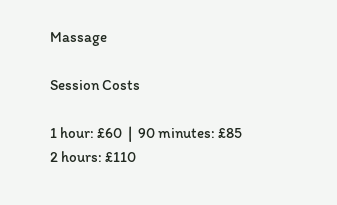Massage

Session Costs

1 hour: £60  |  90 minutes: £85
2 hours: £110